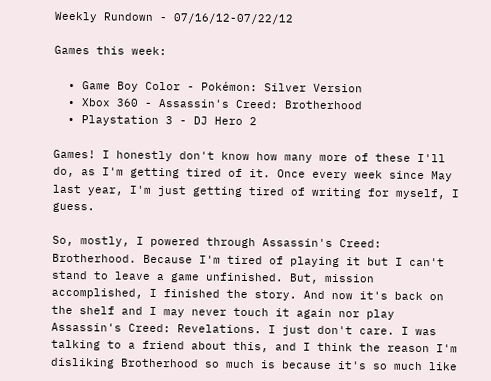Weekly Rundown - 07/16/12-07/22/12

Games this week:

  • Game Boy Color - Pokémon: Silver Version
  • Xbox 360 - Assassin's Creed: Brotherhood
  • Playstation 3 - DJ Hero 2

Games! I honestly don't know how many more of these I'll do, as I'm getting tired of it. Once every week since May last year, I'm just getting tired of writing for myself, I guess.

So, mostly, I powered through Assassin's Creed: Brotherhood. Because I'm tired of playing it but I can't stand to leave a game unfinished. But, mission accomplished, I finished the story. And now it's back on the shelf and I may never touch it again nor play Assassin's Creed: Revelations. I just don't care. I was talking to a friend about this, and I think the reason I'm disliking Brotherhood so much is because it's so much like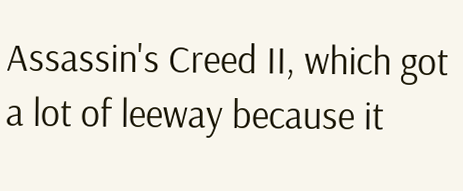Assassin's Creed II, which got a lot of leeway because it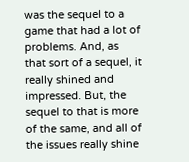was the sequel to a game that had a lot of problems. And, as that sort of a sequel, it really shined and impressed. But, the sequel to that is more of the same, and all of the issues really shine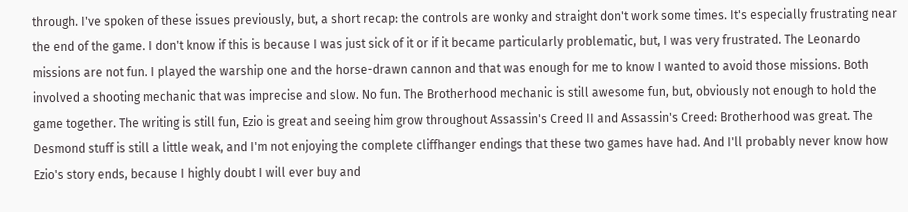through. I've spoken of these issues previously, but, a short recap: the controls are wonky and straight don't work some times. It's especially frustrating near the end of the game. I don't know if this is because I was just sick of it or if it became particularly problematic, but, I was very frustrated. The Leonardo missions are not fun. I played the warship one and the horse-drawn cannon and that was enough for me to know I wanted to avoid those missions. Both involved a shooting mechanic that was imprecise and slow. No fun. The Brotherhood mechanic is still awesome fun, but, obviously not enough to hold the game together. The writing is still fun, Ezio is great and seeing him grow throughout Assassin's Creed II and Assassin's Creed: Brotherhood was great. The Desmond stuff is still a little weak, and I'm not enjoying the complete cliffhanger endings that these two games have had. And I'll probably never know how Ezio's story ends, because I highly doubt I will ever buy and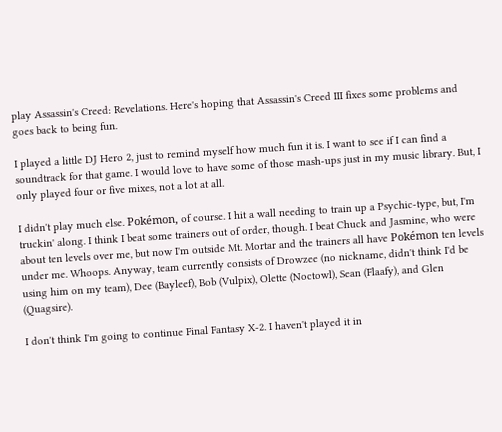play Assassin's Creed: Revelations. Here's hoping that Assassin's Creed III fixes some problems and goes back to being fun.

I played a little DJ Hero 2, just to remind myself how much fun it is. I want to see if I can find a soundtrack for that game. I would love to have some of those mash-ups just in my music library. But, I only played four or five mixes, not a lot at all.

I didn't play much else. Pokémon, of course. I hit a wall needing to train up a Psychic-type, but, I'm truckin' along. I think I beat some trainers out of order, though. I beat Chuck and Jasmine, who were about ten levels over me, but now I'm outside Mt. Mortar and the trainers all have Pokémon ten levels under me. Whoops. Anyway, team currently consists of Drowzee (no nickname, didn't think I'd be using him on my team), Dee (Bayleef), Bob (Vulpix), Olette (Noctowl), Sean (Flaafy), and Glen (Quagsire).

I don't think I'm going to continue Final Fantasy X-2. I haven't played it in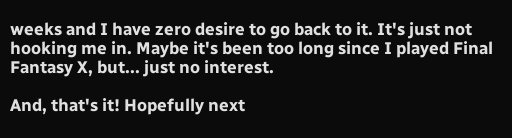weeks and I have zero desire to go back to it. It's just not hooking me in. Maybe it's been too long since I played Final Fantasy X, but... just no interest.

And, that's it! Hopefully next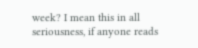week? I mean this in all seriousness, if anyone reads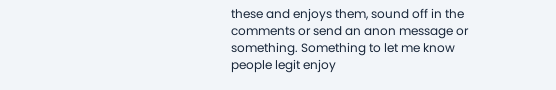these and enjoys them, sound off in the comments or send an anon message or something. Something to let me know people legit enjoy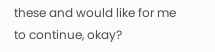these and would like for me to continue, okay?